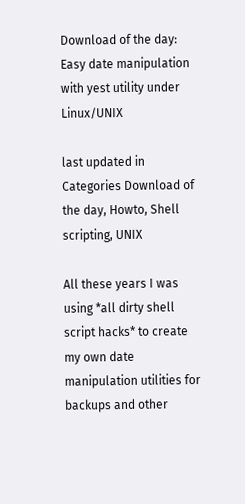Download of the day: Easy date manipulation with yest utility under Linux/UNIX

last updated in Categories Download of the day, Howto, Shell scripting, UNIX

All these years I was using *all dirty shell script hacks* to create my own date manipulation utilities for backups and other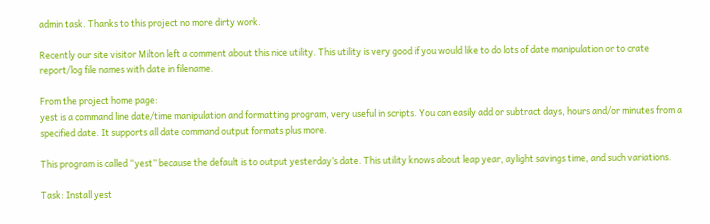admin task. Thanks to this project no more dirty work.

Recently our site visitor Milton left a comment about this nice utility. This utility is very good if you would like to do lots of date manipulation or to crate report/log file names with date in filename.

From the project home page:
yest is a command line date/time manipulation and formatting program, very useful in scripts. You can easily add or subtract days, hours and/or minutes from a specified date. It supports all date command output formats plus more.

This program is called “yest” because the default is to output yesterday’s date. This utility knows about leap year, aylight savings time, and such variations.

Task: Install yest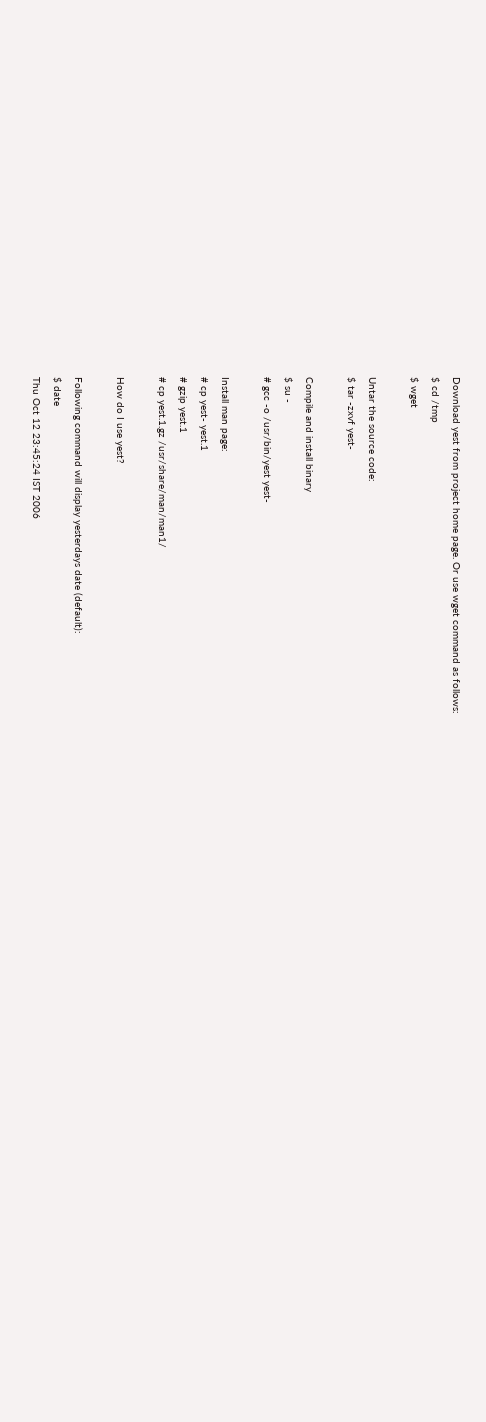Download yest from project home page. Or use wget command as follows:
$ cd /tmp
$ wget

Untar the source code:
$ tar -zxvf yest-

Compile and install binary
$ su -
# gcc -o /usr/bin/yest yest-

Install man page:
# cp yest- yest.1
# gzip yest.1
# cp yest.1.gz /usr/share/man/man1/

How do I use yest?

Following command will display yesterdays date (default):
$ date
Thu Oct 12 23:45:24 IST 2006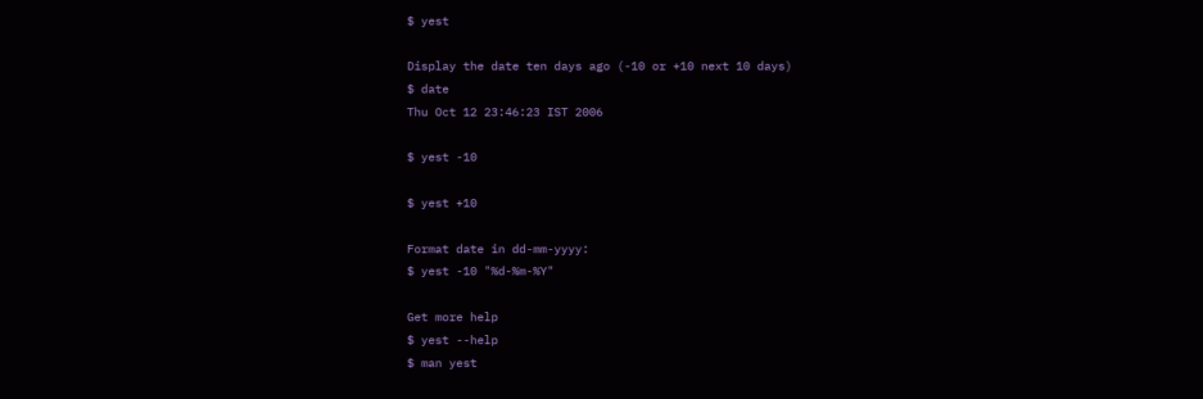$ yest

Display the date ten days ago (-10 or +10 next 10 days)
$ date
Thu Oct 12 23:46:23 IST 2006

$ yest -10

$ yest +10

Format date in dd-mm-yyyy:
$ yest -10 "%d-%m-%Y"

Get more help
$ yest --help
$ man yest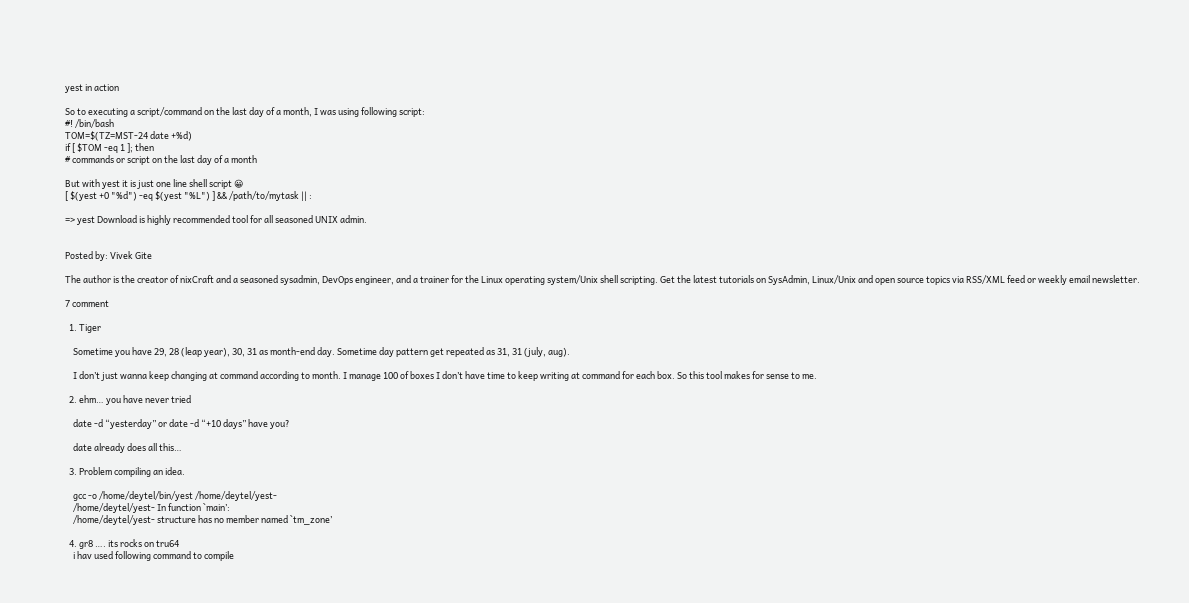yest in action

So to executing a script/command on the last day of a month, I was using following script:
#! /bin/bash
TOM=$(TZ=MST-24 date +%d)
if [ $TOM -eq 1 ]; then
# commands or script on the last day of a month

But with yest it is just one line shell script 😀
[ $(yest +0 "%d") -eq $(yest "%L") ] && /path/to/mytask || :

=> yest Download is highly recommended tool for all seasoned UNIX admin.


Posted by: Vivek Gite

The author is the creator of nixCraft and a seasoned sysadmin, DevOps engineer, and a trainer for the Linux operating system/Unix shell scripting. Get the latest tutorials on SysAdmin, Linux/Unix and open source topics via RSS/XML feed or weekly email newsletter.

7 comment

  1. Tiger

    Sometime you have 29, 28 (leap year), 30, 31 as month-end day. Sometime day pattern get repeated as 31, 31 (july, aug).

    I don’t just wanna keep changing at command according to month. I manage 100 of boxes I don’t have time to keep writing at command for each box. So this tool makes for sense to me.

  2. ehm… you have never tried

    date -d “yesterday” or date -d “+10 days” have you?

    date already does all this…

  3. Problem compiling an idea.

    gcc -o /home/deytel/bin/yest /home/deytel/yest-
    /home/deytel/yest- In function `main’:
    /home/deytel/yest- structure has no member named `tm_zone’

  4. gr8 …. its rocks on tru64
    i hav used following command to compile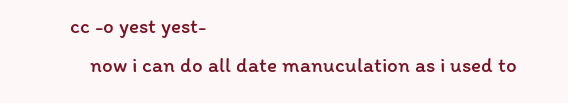cc -o yest yest-
    now i can do all date manuculation as i used to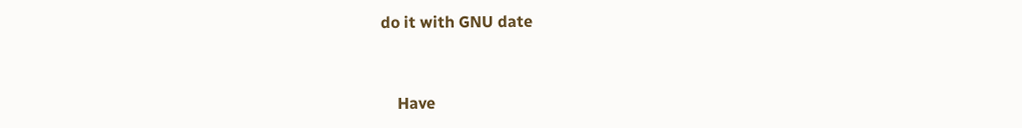do it with GNU date


    Have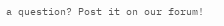a question? Post it on our forum!